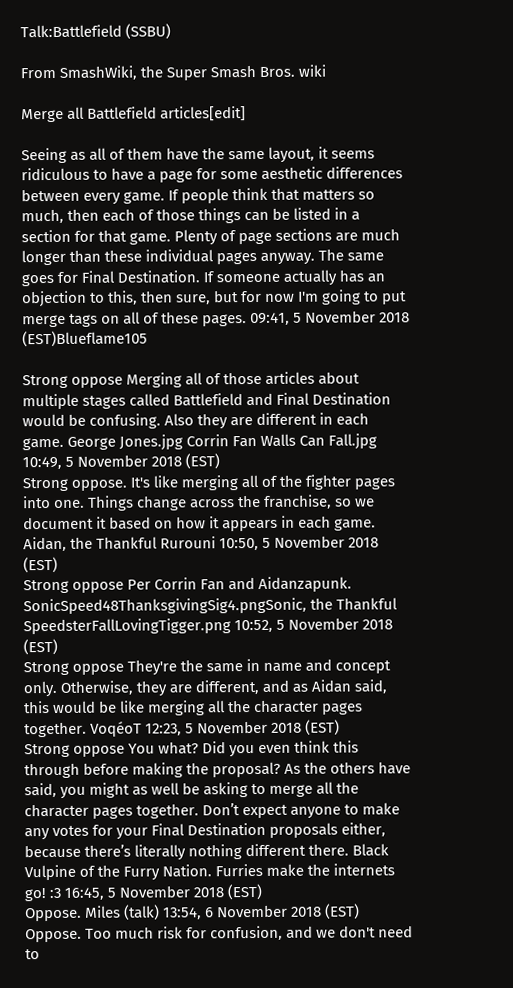Talk:Battlefield (SSBU)

From SmashWiki, the Super Smash Bros. wiki

Merge all Battlefield articles[edit]

Seeing as all of them have the same layout, it seems ridiculous to have a page for some aesthetic differences between every game. If people think that matters so much, then each of those things can be listed in a section for that game. Plenty of page sections are much longer than these individual pages anyway. The same goes for Final Destination. If someone actually has an objection to this, then sure, but for now I'm going to put merge tags on all of these pages. 09:41, 5 November 2018 (EST)Blueflame105

Strong oppose Merging all of those articles about multiple stages called Battlefield and Final Destination would be confusing. Also they are different in each game. George Jones.jpg Corrin Fan Walls Can Fall.jpg 10:49, 5 November 2018 (EST)
Strong oppose. It's like merging all of the fighter pages into one. Things change across the franchise, so we document it based on how it appears in each game. Aidan, the Thankful Rurouni 10:50, 5 November 2018 (EST)
Strong oppose Per Corrin Fan and Aidanzapunk. SonicSpeed48ThanksgivingSig4.pngSonic, the Thankful SpeedsterFallLovingTigger.png 10:52, 5 November 2018 (EST)
Strong oppose They're the same in name and concept only. Otherwise, they are different, and as Aidan said, this would be like merging all the character pages together. VoqéoT 12:23, 5 November 2018 (EST)
Strong oppose You what? Did you even think this through before making the proposal? As the others have said, you might as well be asking to merge all the character pages together. Don’t expect anyone to make any votes for your Final Destination proposals either, because there’s literally nothing different there. Black Vulpine of the Furry Nation. Furries make the internets go! :3 16:45, 5 November 2018 (EST)
Oppose. Miles (talk) 13:54, 6 November 2018 (EST)
Oppose. Too much risk for confusion, and we don't need to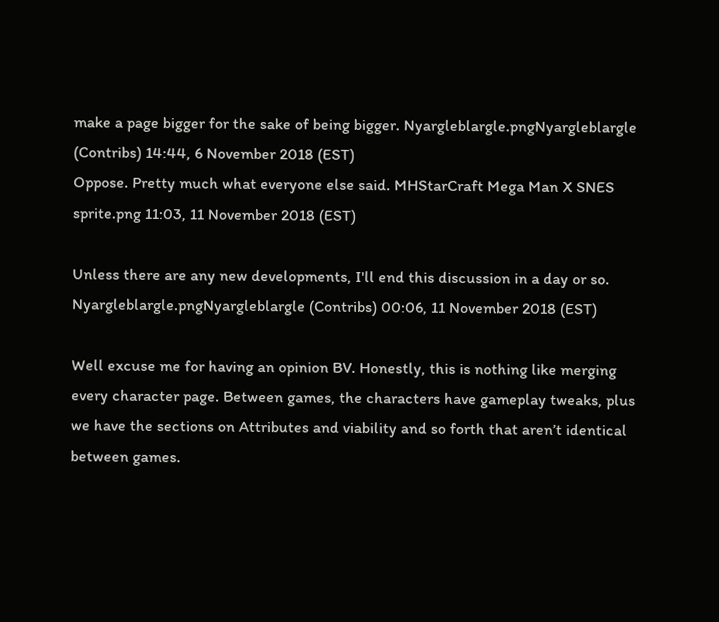make a page bigger for the sake of being bigger. Nyargleblargle.pngNyargleblargle (Contribs) 14:44, 6 November 2018 (EST)
Oppose. Pretty much what everyone else said. MHStarCraft Mega Man X SNES sprite.png 11:03, 11 November 2018 (EST)

Unless there are any new developments, I'll end this discussion in a day or so. Nyargleblargle.pngNyargleblargle (Contribs) 00:06, 11 November 2018 (EST)

Well excuse me for having an opinion BV. Honestly, this is nothing like merging every character page. Between games, the characters have gameplay tweaks, plus we have the sections on Attributes and viability and so forth that aren’t identical between games.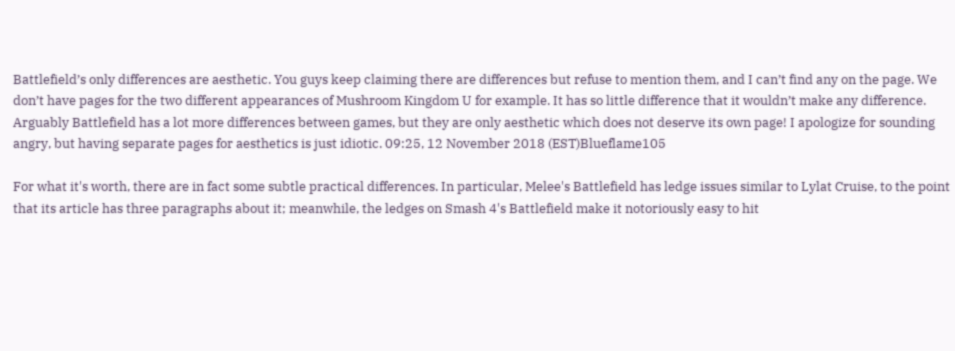Battlefield’s only differences are aesthetic. You guys keep claiming there are differences but refuse to mention them, and I can’t find any on the page. We don’t have pages for the two different appearances of Mushroom Kingdom U for example. It has so little difference that it wouldn’t make any difference. Arguably Battlefield has a lot more differences between games, but they are only aesthetic which does not deserve its own page! I apologize for sounding angry, but having separate pages for aesthetics is just idiotic. 09:25, 12 November 2018 (EST)Blueflame105

For what it's worth, there are in fact some subtle practical differences. In particular, Melee's Battlefield has ledge issues similar to Lylat Cruise, to the point that its article has three paragraphs about it; meanwhile, the ledges on Smash 4's Battlefield make it notoriously easy to hit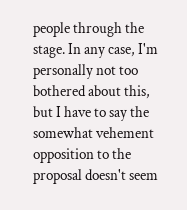people through the stage. In any case, I'm personally not too bothered about this, but I have to say the somewhat vehement opposition to the proposal doesn't seem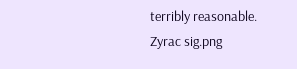terribly reasonable. Zyrac sig.png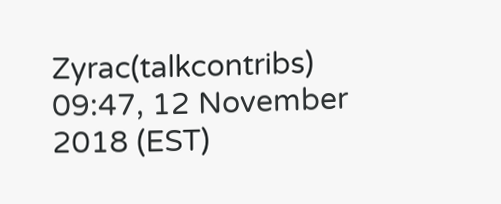Zyrac(talkcontribs) 09:47, 12 November 2018 (EST)